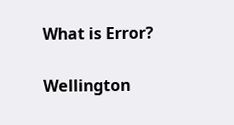What is Error?

Wellington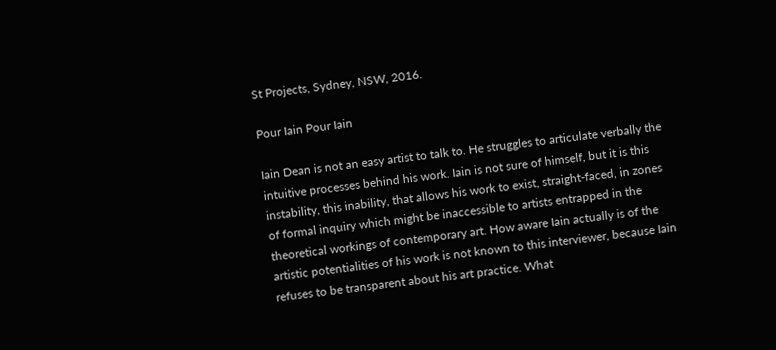St Projects, Sydney, NSW, 2016.

Pour Iain Pour Iain

Iain Dean is not an easy artist to talk to. He struggles to articulate verbally the intuitive processes behind his work. Iain is not sure of himself, but it is this instability, this inability, that allows his work to exist, straight-faced, in zones of formal inquiry which might be inaccessible to artists entrapped in the theoretical workings of contemporary art. How aware Iain actually is of the artistic potentialities of his work is not known to this interviewer, because Iain refuses to be transparent about his art practice. What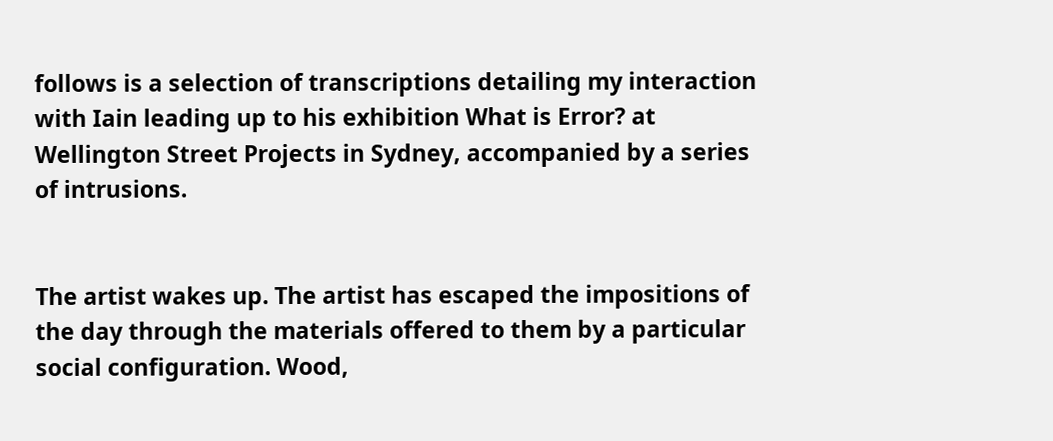follows is a selection of transcriptions detailing my interaction with Iain leading up to his exhibition What is Error? at Wellington Street Projects in Sydney, accompanied by a series of intrusions.


The artist wakes up. The artist has escaped the impositions of the day through the materials offered to them by a particular social configuration. Wood,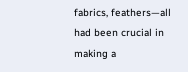fabrics, feathers—all had been crucial in making a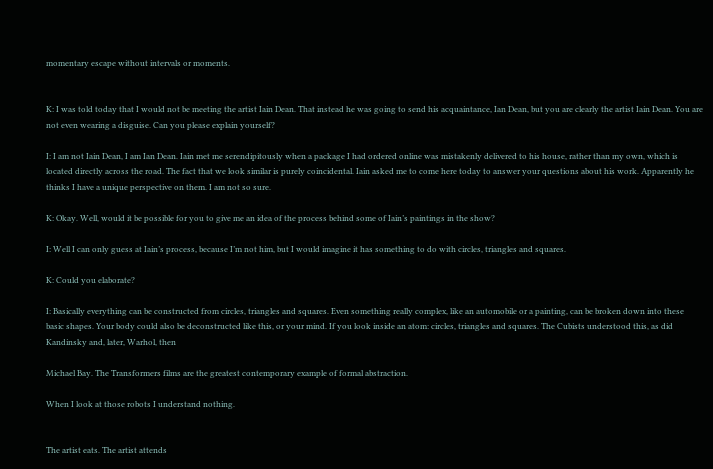momentary escape without intervals or moments.


K: I was told today that I would not be meeting the artist Iain Dean. That instead he was going to send his acquaintance, Ian Dean, but you are clearly the artist Iain Dean. You are not even wearing a disguise. Can you please explain yourself?

I: I am not Iain Dean, I am Ian Dean. Iain met me serendipitously when a package I had ordered online was mistakenly delivered to his house, rather than my own, which is located directly across the road. The fact that we look similar is purely coincidental. Iain asked me to come here today to answer your questions about his work. Apparently he thinks I have a unique perspective on them. I am not so sure.

K: Okay. Well, would it be possible for you to give me an idea of the process behind some of Iain’s paintings in the show?

I: Well I can only guess at Iain’s process, because I’m not him, but I would imagine it has something to do with circles, triangles and squares.

K: Could you elaborate?

I: Basically everything can be constructed from circles, triangles and squares. Even something really complex, like an automobile or a painting, can be broken down into these basic shapes. Your body could also be deconstructed like this, or your mind. If you look inside an atom: circles, triangles and squares. The Cubists understood this, as did Kandinsky and, later, Warhol, then

Michael Bay. The Transformers films are the greatest contemporary example of formal abstraction.

When I look at those robots I understand nothing.


The artist eats. The artist attends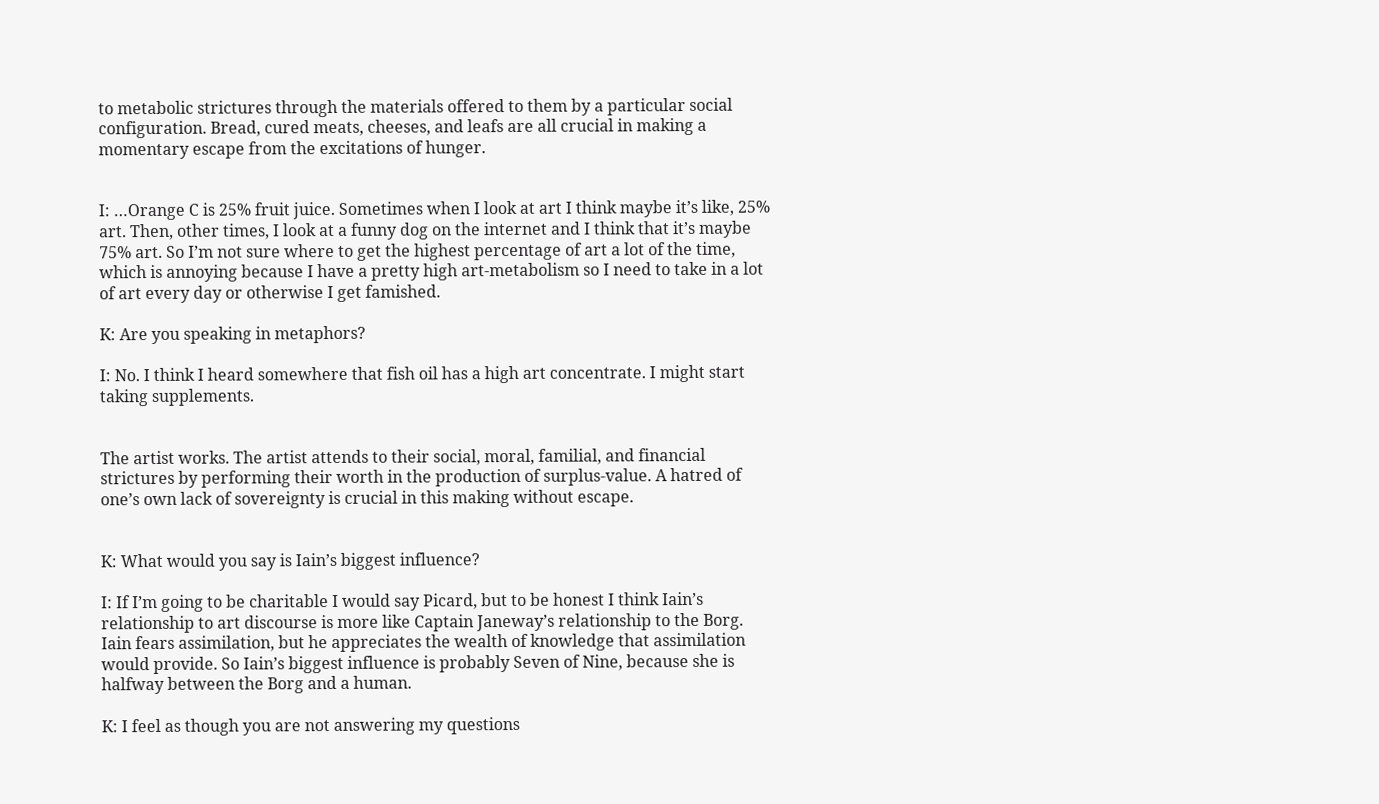to metabolic strictures through the materials offered to them by a particular social configuration. Bread, cured meats, cheeses, and leafs are all crucial in making a momentary escape from the excitations of hunger.


I: …Orange C is 25% fruit juice. Sometimes when I look at art I think maybe it’s like, 25% art. Then, other times, I look at a funny dog on the internet and I think that it’s maybe 75% art. So I’m not sure where to get the highest percentage of art a lot of the time, which is annoying because I have a pretty high art-metabolism so I need to take in a lot of art every day or otherwise I get famished.

K: Are you speaking in metaphors?

I: No. I think I heard somewhere that fish oil has a high art concentrate. I might start taking supplements.


The artist works. The artist attends to their social, moral, familial, and financial strictures by performing their worth in the production of surplus-value. A hatred of one’s own lack of sovereignty is crucial in this making without escape.


K: What would you say is Iain’s biggest influence?

I: If I’m going to be charitable I would say Picard, but to be honest I think Iain’s relationship to art discourse is more like Captain Janeway’s relationship to the Borg. Iain fears assimilation, but he appreciates the wealth of knowledge that assimilation would provide. So Iain’s biggest influence is probably Seven of Nine, because she is halfway between the Borg and a human.

K: I feel as though you are not answering my questions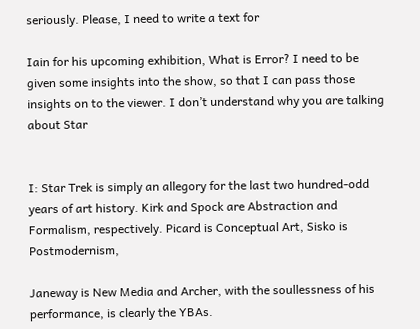seriously. Please, I need to write a text for

Iain for his upcoming exhibition, What is Error? I need to be given some insights into the show, so that I can pass those insights on to the viewer. I don’t understand why you are talking about Star


I: Star Trek is simply an allegory for the last two hundred-odd years of art history. Kirk and Spock are Abstraction and Formalism, respectively. Picard is Conceptual Art, Sisko is Postmodernism,

Janeway is New Media and Archer, with the soullessness of his performance, is clearly the YBAs.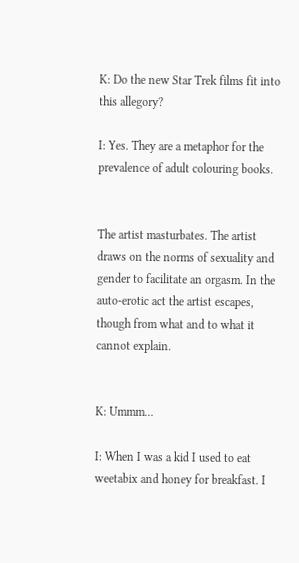K: Do the new Star Trek films fit into this allegory?

I: Yes. They are a metaphor for the prevalence of adult colouring books.


The artist masturbates. The artist draws on the norms of sexuality and gender to facilitate an orgasm. In the auto-erotic act the artist escapes, though from what and to what it cannot explain.


K: Ummm…

I: When I was a kid I used to eat weetabix and honey for breakfast. I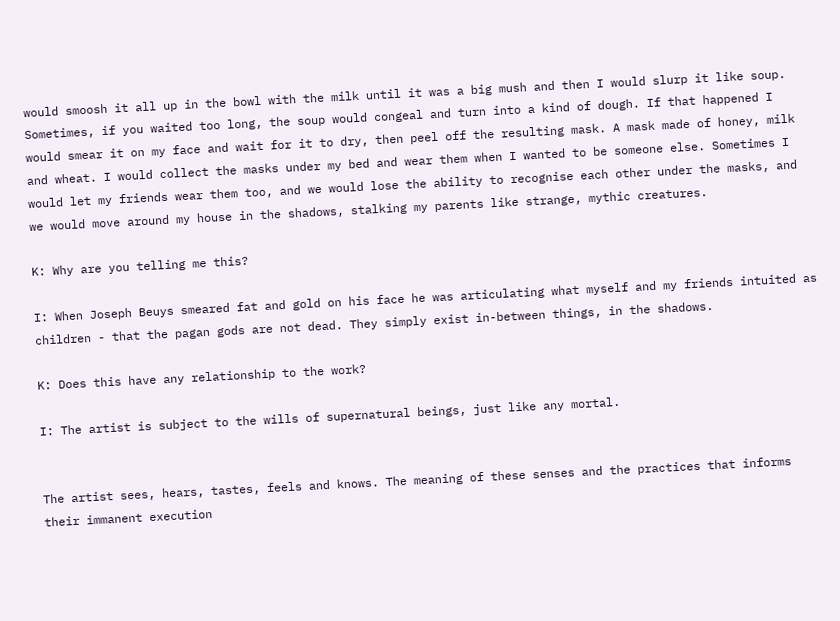would smoosh it all up in the bowl with the milk until it was a big mush and then I would slurp it like soup. Sometimes, if you waited too long, the soup would congeal and turn into a kind of dough. If that happened I would smear it on my face and wait for it to dry, then peel off the resulting mask. A mask made of honey, milk and wheat. I would collect the masks under my bed and wear them when I wanted to be someone else. Sometimes I would let my friends wear them too, and we would lose the ability to recognise each other under the masks, and we would move around my house in the shadows, stalking my parents like strange, mythic creatures.

K: Why are you telling me this?

I: When Joseph Beuys smeared fat and gold on his face he was articulating what myself and my friends intuited as children - that the pagan gods are not dead. They simply exist in-between things, in the shadows.

K: Does this have any relationship to the work?

I: The artist is subject to the wills of supernatural beings, just like any mortal.


The artist sees, hears, tastes, feels and knows. The meaning of these senses and the practices that informs their immanent execution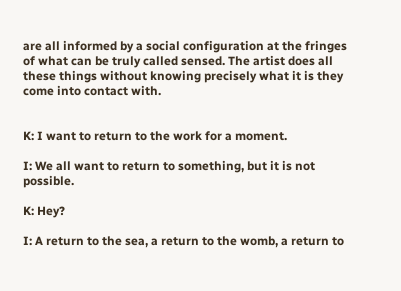are all informed by a social configuration at the fringes of what can be truly called sensed. The artist does all these things without knowing precisely what it is they come into contact with.


K: I want to return to the work for a moment.

I: We all want to return to something, but it is not possible.

K: Hey?

I: A return to the sea, a return to the womb, a return to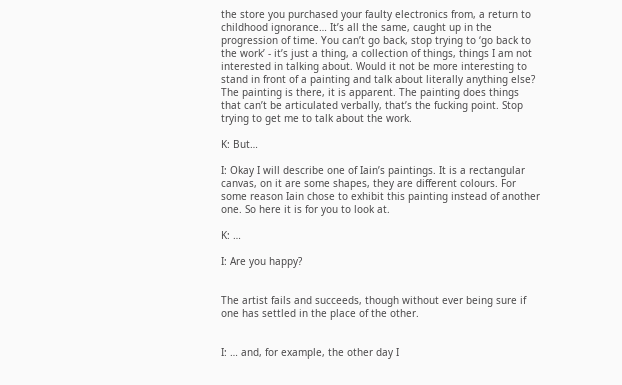the store you purchased your faulty electronics from, a return to childhood ignorance… It’s all the same, caught up in the progression of time. You can’t go back, stop trying to ‘go back to the work’ - it’s just a thing, a collection of things, things I am not interested in talking about. Would it not be more interesting to stand in front of a painting and talk about literally anything else? The painting is there, it is apparent. The painting does things that can’t be articulated verbally, that’s the fucking point. Stop trying to get me to talk about the work.

K: But…

I: Okay I will describe one of Iain’s paintings. It is a rectangular canvas, on it are some shapes, they are different colours. For some reason Iain chose to exhibit this painting instead of another one. So here it is for you to look at.

K: …

I: Are you happy?


The artist fails and succeeds, though without ever being sure if one has settled in the place of the other.


I: … and, for example, the other day I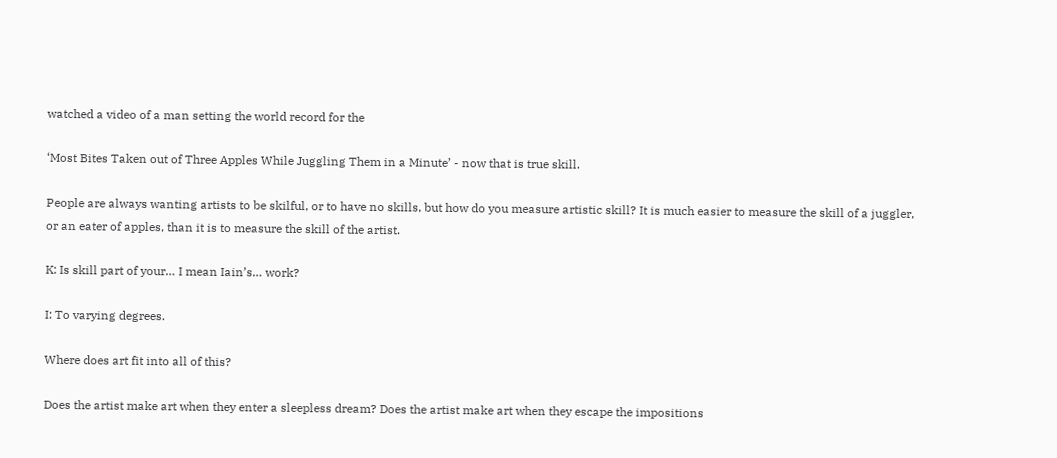watched a video of a man setting the world record for the

‘Most Bites Taken out of Three Apples While Juggling Them in a Minute’ - now that is true skill.

People are always wanting artists to be skilful, or to have no skills, but how do you measure artistic skill? It is much easier to measure the skill of a juggler, or an eater of apples, than it is to measure the skill of the artist.

K: Is skill part of your… I mean Iain’s… work?

I: To varying degrees.

Where does art fit into all of this?

Does the artist make art when they enter a sleepless dream? Does the artist make art when they escape the impositions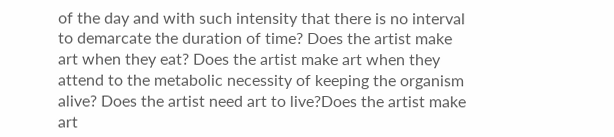of the day and with such intensity that there is no interval to demarcate the duration of time? Does the artist make art when they eat? Does the artist make art when they attend to the metabolic necessity of keeping the organism alive? Does the artist need art to live?Does the artist make art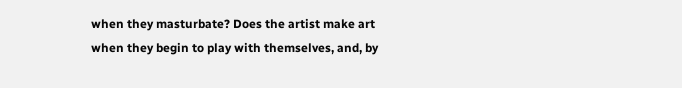when they masturbate? Does the artist make art when they begin to play with themselves, and, by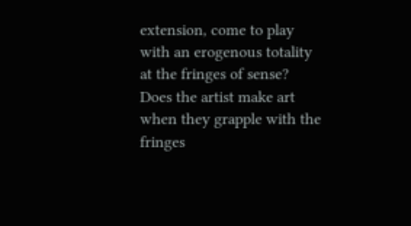extension, come to play with an erogenous totality at the fringes of sense? Does the artist make art when they grapple with the fringes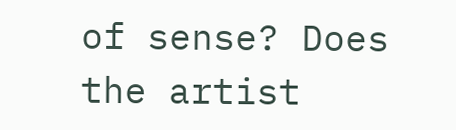of sense? Does the artist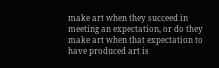make art when they succeed in meeting an expectation, or do they make art when that expectation to have produced art is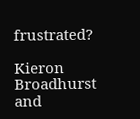frustrated?

Kieron Broadhurst and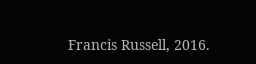Francis Russell, 2016.